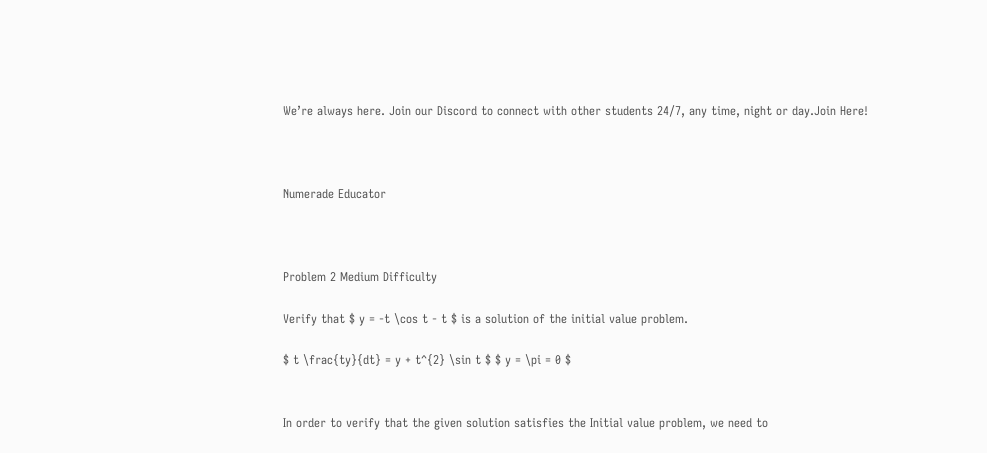We’re always here. Join our Discord to connect with other students 24/7, any time, night or day.Join Here!



Numerade Educator



Problem 2 Medium Difficulty

Verify that $ y = -t \cos t - t $ is a solution of the initial value problem.

$ t \frac{ty}{dt} = y + t^{2} \sin t $ $ y = \pi = 0 $


In order to verify that the given solution satisfies the Initial value problem, we need to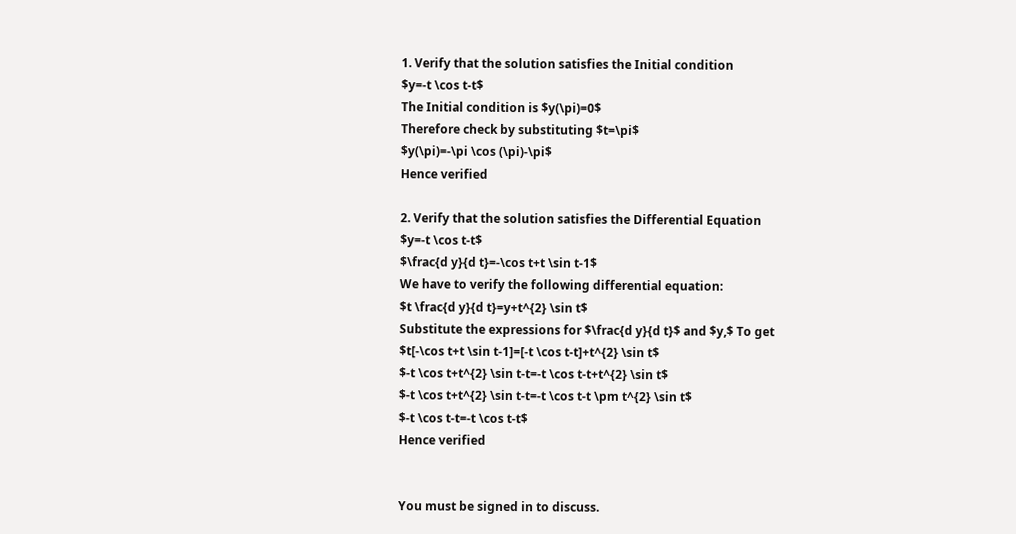1. Verify that the solution satisfies the Initial condition
$y=-t \cos t-t$
The Initial condition is $y(\pi)=0$
Therefore check by substituting $t=\pi$
$y(\pi)=-\pi \cos (\pi)-\pi$
Hence verified

2. Verify that the solution satisfies the Differential Equation
$y=-t \cos t-t$
$\frac{d y}{d t}=-\cos t+t \sin t-1$
We have to verify the following differential equation:
$t \frac{d y}{d t}=y+t^{2} \sin t$
Substitute the expressions for $\frac{d y}{d t}$ and $y,$ To get
$t[-\cos t+t \sin t-1]=[-t \cos t-t]+t^{2} \sin t$
$-t \cos t+t^{2} \sin t-t=-t \cos t-t+t^{2} \sin t$
$-t \cos t+t^{2} \sin t-t=-t \cos t-t \pm t^{2} \sin t$
$-t \cos t-t=-t \cos t-t$
Hence verified


You must be signed in to discuss.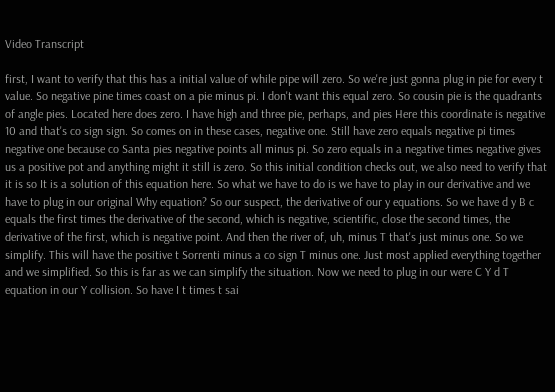Video Transcript

first, I want to verify that this has a initial value of while pipe will zero. So we're just gonna plug in pie for every t value. So negative pine times coast on a pie minus pi. I don't want this equal zero. So cousin pie is the quadrants of angle pies. Located here does zero. I have high and three pie, perhaps, and pies Here this coordinate is negative 10 and that's co sign sign. So comes on in these cases, negative one. Still have zero equals negative pi times negative one because co Santa pies negative points all minus pi. So zero equals in a negative times negative gives us a positive pot and anything might it still is zero. So this initial condition checks out, we also need to verify that it is so It is a solution of this equation here. So what we have to do is we have to play in our derivative and we have to plug in our original Why equation? So our suspect, the derivative of our y equations. So we have d y B c equals the first times the derivative of the second, which is negative, scientific, close the second times, the derivative of the first, which is negative point. And then the river of, uh, minus T that's just minus one. So we simplify. This will have the positive t Sorrenti minus a co sign T minus one. Just most applied everything together and we simplified. So this is far as we can simplify the situation. Now we need to plug in our were C Y d T equation in our Y collision. So have I t times t sai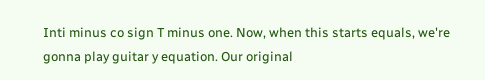Inti minus co sign T minus one. Now, when this starts equals, we're gonna play guitar y equation. Our original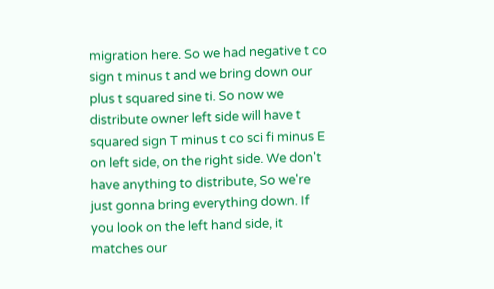migration here. So we had negative t co sign t minus t and we bring down our plus t squared sine ti. So now we distribute owner left side will have t squared sign T minus t co sci fi minus E on left side, on the right side. We don't have anything to distribute, So we're just gonna bring everything down. If you look on the left hand side, it matches our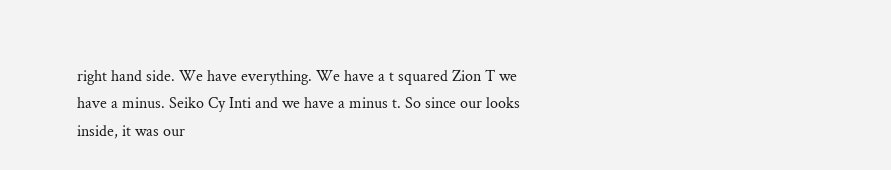right hand side. We have everything. We have a t squared Zion T we have a minus. Seiko Cy Inti and we have a minus t. So since our looks inside, it was our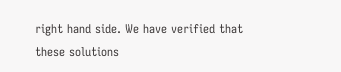right hand side. We have verified that these solutions